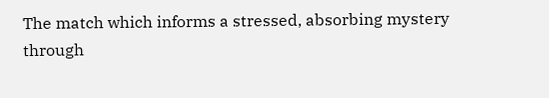The match which informs a stressed, absorbing mystery through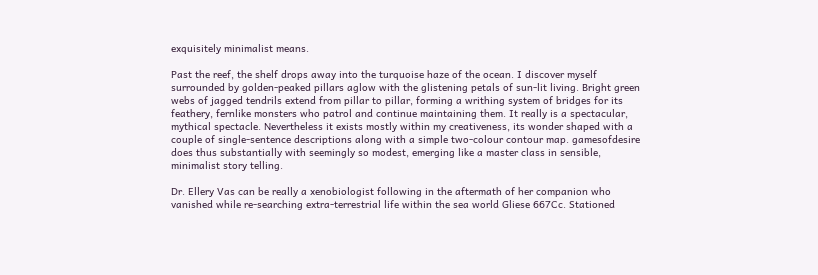exquisitely minimalist means.

Past the reef, the shelf drops away into the turquoise haze of the ocean. I discover myself surrounded by golden-peaked pillars aglow with the glistening petals of sun-lit living. Bright green webs of jagged tendrils extend from pillar to pillar, forming a writhing system of bridges for its feathery, fernlike monsters who patrol and continue maintaining them. It really is a spectacular, mythical spectacle. Nevertheless it exists mostly within my creativeness, its wonder shaped with a couple of single-sentence descriptions along with a simple two-colour contour map. gamesofdesire does thus substantially with seemingly so modest, emerging like a master class in sensible, minimalist story telling.

Dr. Ellery Vas can be really a xenobiologist following in the aftermath of her companion who vanished while re-searching extra-terrestrial life within the sea world Gliese 667Cc. Stationed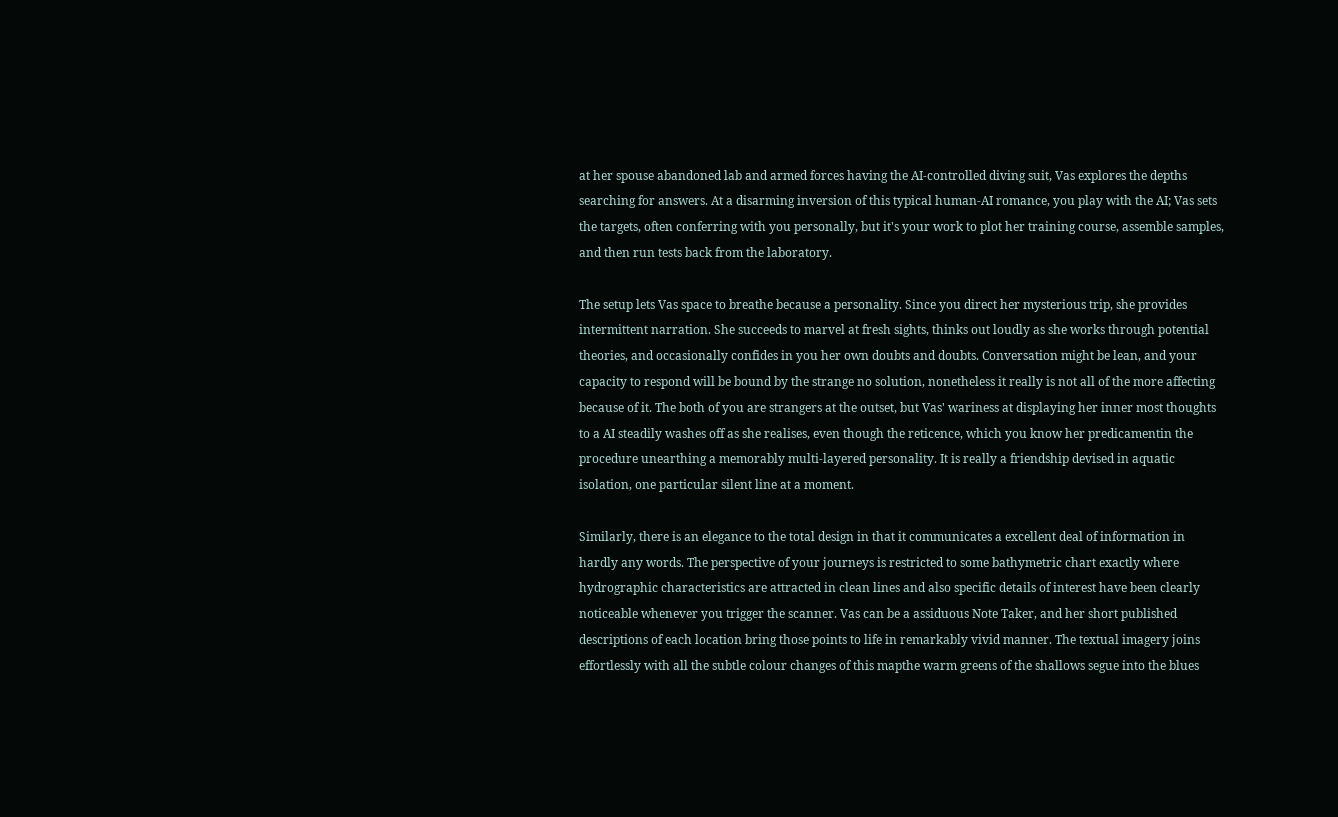at her spouse abandoned lab and armed forces having the AI-controlled diving suit, Vas explores the depths searching for answers. At a disarming inversion of this typical human-AI romance, you play with the AI; Vas sets the targets, often conferring with you personally, but it's your work to plot her training course, assemble samples, and then run tests back from the laboratory.

The setup lets Vas space to breathe because a personality. Since you direct her mysterious trip, she provides intermittent narration. She succeeds to marvel at fresh sights, thinks out loudly as she works through potential theories, and occasionally confides in you her own doubts and doubts. Conversation might be lean, and your capacity to respond will be bound by the strange no solution, nonetheless it really is not all of the more affecting because of it. The both of you are strangers at the outset, but Vas' wariness at displaying her inner most thoughts to a AI steadily washes off as she realises, even though the reticence, which you know her predicamentin the procedure unearthing a memorably multi-layered personality. It is really a friendship devised in aquatic isolation, one particular silent line at a moment.

Similarly, there is an elegance to the total design in that it communicates a excellent deal of information in hardly any words. The perspective of your journeys is restricted to some bathymetric chart exactly where hydrographic characteristics are attracted in clean lines and also specific details of interest have been clearly noticeable whenever you trigger the scanner. Vas can be a assiduous Note Taker, and her short published descriptions of each location bring those points to life in remarkably vivid manner. The textual imagery joins effortlessly with all the subtle colour changes of this mapthe warm greens of the shallows segue into the blues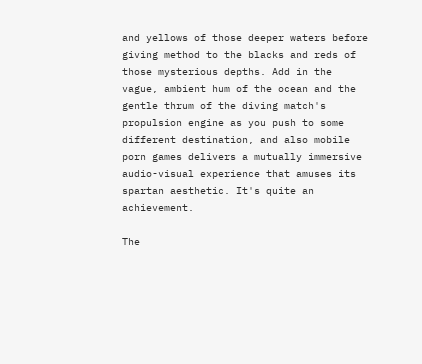and yellows of those deeper waters before giving method to the blacks and reds of those mysterious depths. Add in the vague, ambient hum of the ocean and the gentle thrum of the diving match's propulsion engine as you push to some different destination, and also mobile porn games delivers a mutually immersive audio-visual experience that amuses its spartan aesthetic. It's quite an achievement.

The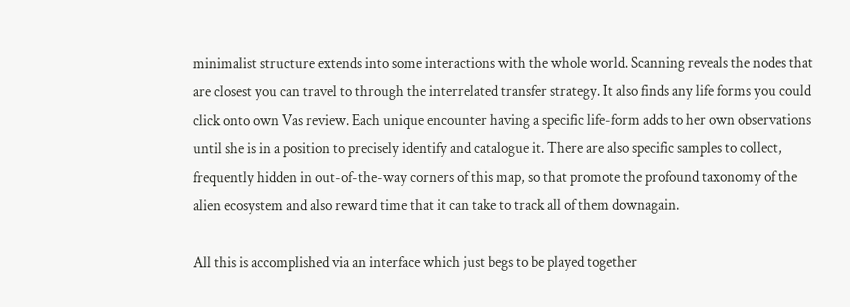minimalist structure extends into some interactions with the whole world. Scanning reveals the nodes that are closest you can travel to through the interrelated transfer strategy. It also finds any life forms you could click onto own Vas review. Each unique encounter having a specific life-form adds to her own observations until she is in a position to precisely identify and catalogue it. There are also specific samples to collect, frequently hidden in out-of-the-way corners of this map, so that promote the profound taxonomy of the alien ecosystem and also reward time that it can take to track all of them downagain.

All this is accomplished via an interface which just begs to be played together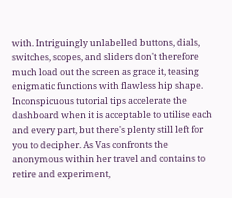with. Intriguingly unlabelled buttons, dials, switches, scopes, and sliders don't therefore much load out the screen as grace it, teasing enigmatic functions with flawless hip shape. Inconspicuous tutorial tips accelerate the dashboard when it is acceptable to utilise each and every part, but there's plenty still left for you to decipher. As Vas confronts the anonymous within her travel and contains to retire and experiment,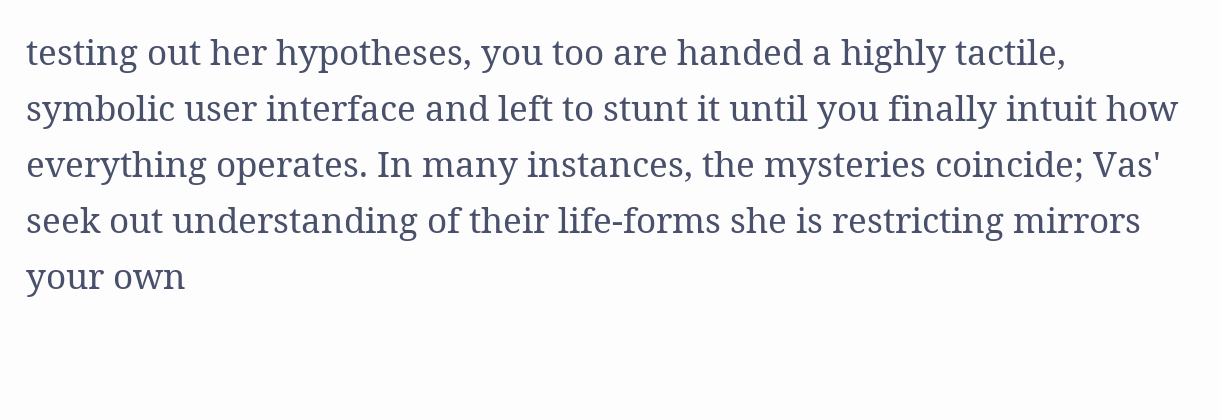testing out her hypotheses, you too are handed a highly tactile, symbolic user interface and left to stunt it until you finally intuit how everything operates. In many instances, the mysteries coincide; Vas' seek out understanding of their life-forms she is restricting mirrors your own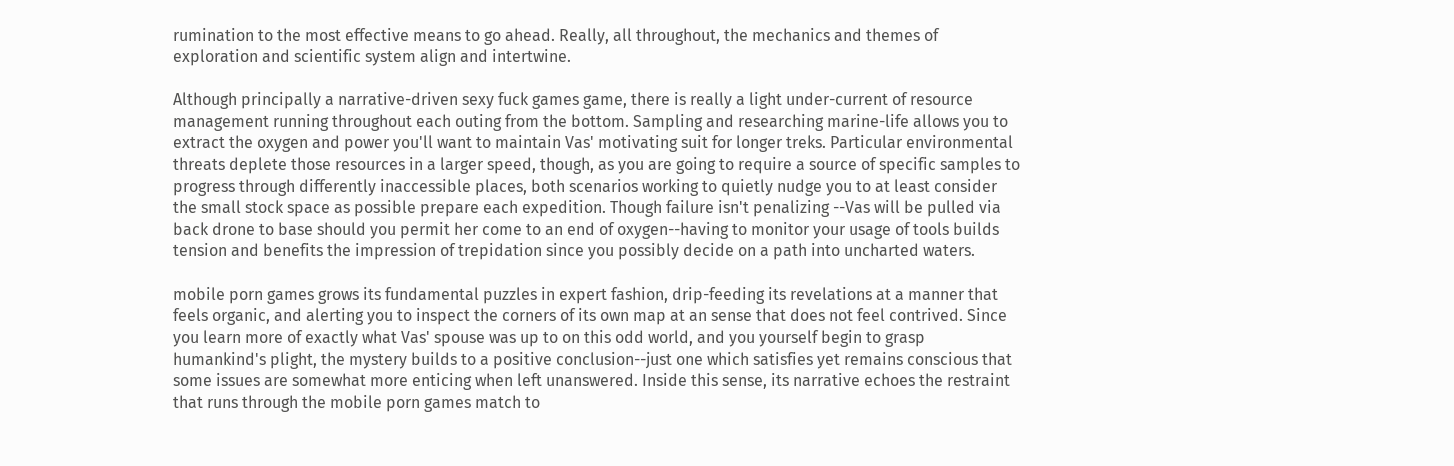rumination to the most effective means to go ahead. Really, all throughout, the mechanics and themes of exploration and scientific system align and intertwine.

Although principally a narrative-driven sexy fuck games game, there is really a light under-current of resource management running throughout each outing from the bottom. Sampling and researching marine-life allows you to extract the oxygen and power you'll want to maintain Vas' motivating suit for longer treks. Particular environmental threats deplete those resources in a larger speed, though, as you are going to require a source of specific samples to progress through differently inaccessible places, both scenarios working to quietly nudge you to at least consider the small stock space as possible prepare each expedition. Though failure isn't penalizing --Vas will be pulled via back drone to base should you permit her come to an end of oxygen--having to monitor your usage of tools builds tension and benefits the impression of trepidation since you possibly decide on a path into uncharted waters.

mobile porn games grows its fundamental puzzles in expert fashion, drip-feeding its revelations at a manner that feels organic, and alerting you to inspect the corners of its own map at an sense that does not feel contrived. Since you learn more of exactly what Vas' spouse was up to on this odd world, and you yourself begin to grasp humankind's plight, the mystery builds to a positive conclusion--just one which satisfies yet remains conscious that some issues are somewhat more enticing when left unanswered. Inside this sense, its narrative echoes the restraint that runs through the mobile porn games match to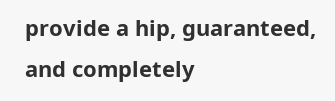provide a hip, guaranteed, and completely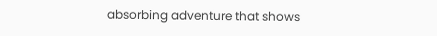absorbing adventure that shows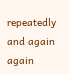repeatedly and again again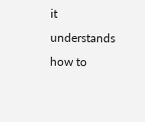it understands how to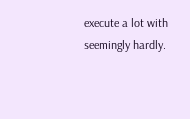execute a lot with seemingly hardly.